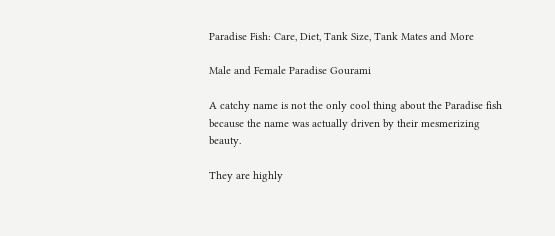Paradise Fish: Care, Diet, Tank Size, Tank Mates and More

Male and Female Paradise Gourami

A catchy name is not the only cool thing about the Paradise fish because the name was actually driven by their mesmerizing beauty.

They are highly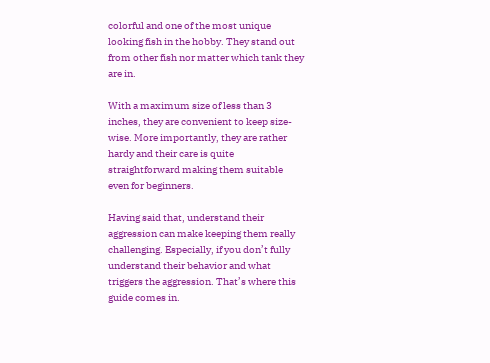colorful and one of the most unique looking fish in the hobby. They stand out from other fish nor matter which tank they are in.

With a maximum size of less than 3 inches, they are convenient to keep size-wise. More importantly, they are rather hardy and their care is quite straightforward making them suitable even for beginners.

Having said that, understand their aggression can make keeping them really challenging. Especially, if you don’t fully understand their behavior and what triggers the aggression. That’s where this guide comes in.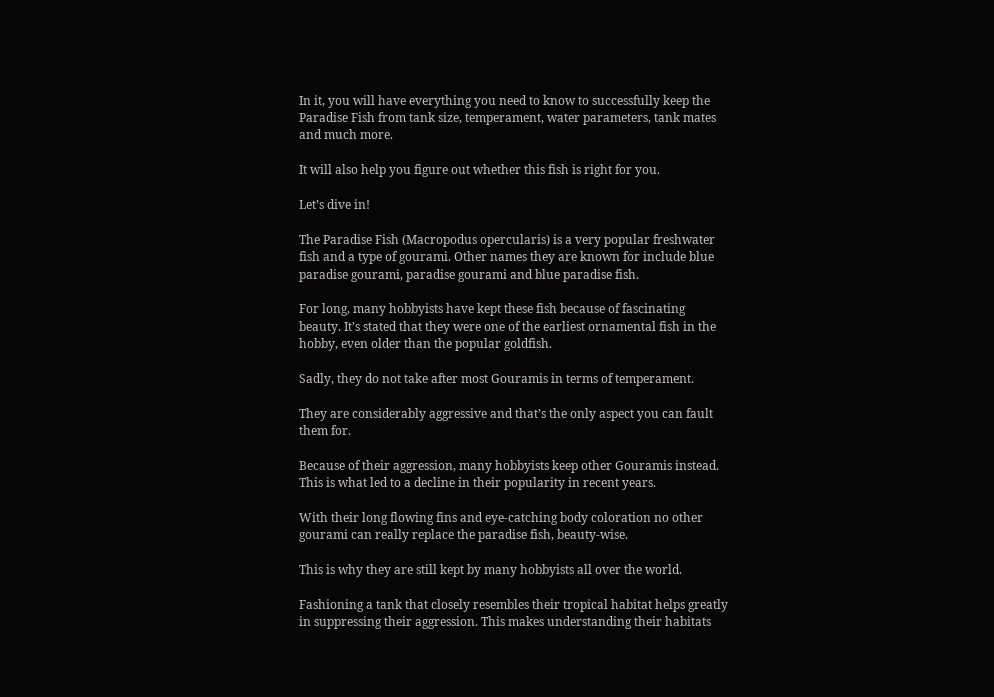In it, you will have everything you need to know to successfully keep the Paradise Fish from tank size, temperament, water parameters, tank mates and much more.

It will also help you figure out whether this fish is right for you.

Let’s dive in!

The Paradise Fish (Macropodus opercularis) is a very popular freshwater fish and a type of gourami. Other names they are known for include blue paradise gourami, paradise gourami and blue paradise fish.

For long, many hobbyists have kept these fish because of fascinating beauty. It’s stated that they were one of the earliest ornamental fish in the hobby, even older than the popular goldfish.

Sadly, they do not take after most Gouramis in terms of temperament.

They are considerably aggressive and that’s the only aspect you can fault them for.

Because of their aggression, many hobbyists keep other Gouramis instead. This is what led to a decline in their popularity in recent years.

With their long flowing fins and eye-catching body coloration no other gourami can really replace the paradise fish, beauty-wise.

This is why they are still kept by many hobbyists all over the world.

Fashioning a tank that closely resembles their tropical habitat helps greatly in suppressing their aggression. This makes understanding their habitats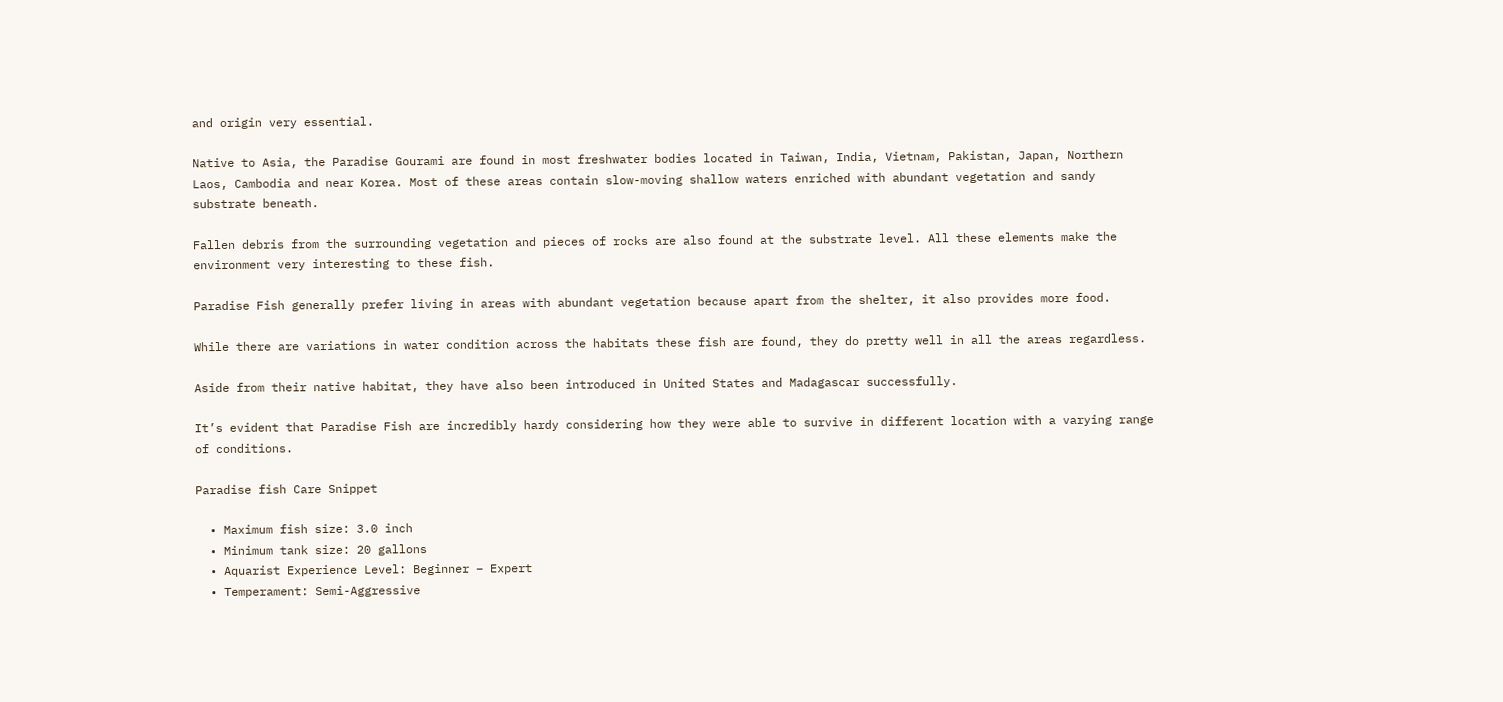and origin very essential.

Native to Asia, the Paradise Gourami are found in most freshwater bodies located in Taiwan, India, Vietnam, Pakistan, Japan, Northern Laos, Cambodia and near Korea. Most of these areas contain slow-moving shallow waters enriched with abundant vegetation and sandy substrate beneath.

Fallen debris from the surrounding vegetation and pieces of rocks are also found at the substrate level. All these elements make the environment very interesting to these fish.

Paradise Fish generally prefer living in areas with abundant vegetation because apart from the shelter, it also provides more food.

While there are variations in water condition across the habitats these fish are found, they do pretty well in all the areas regardless.

Aside from their native habitat, they have also been introduced in United States and Madagascar successfully.

It’s evident that Paradise Fish are incredibly hardy considering how they were able to survive in different location with a varying range of conditions.

Paradise fish Care Snippet

  • Maximum fish size: 3.0 inch
  • Minimum tank size: 20 gallons
  • Aquarist Experience Level: Beginner – Expert
  • Temperament: Semi-Aggressive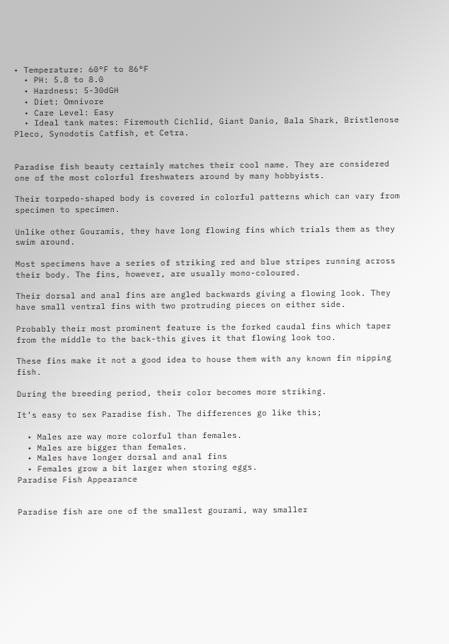• Temperature: 60°F to 86°F
  • PH: 5.8 to 8.0
  • Hardness: 5-30dGH
  • Diet: Omnivore
  • Care Level: Easy
  • Ideal tank mates: Firemouth Cichlid, Giant Danio, Bala Shark, Bristlenose Pleco, Synodotis Catfish, et Cetra.


Paradise fish beauty certainly matches their cool name. They are considered one of the most colorful freshwaters around by many hobbyists.

Their torpedo-shaped body is covered in colorful patterns which can vary from specimen to specimen.

Unlike other Gouramis, they have long flowing fins which trials them as they swim around.

Most specimens have a series of striking red and blue stripes running across their body. The fins, however, are usually mono-coloured.

Their dorsal and anal fins are angled backwards giving a flowing look. They have small ventral fins with two protruding pieces on either side.

Probably their most prominent feature is the forked caudal fins which taper from the middle to the back-this gives it that flowing look too.

These fins make it not a good idea to house them with any known fin nipping fish.

During the breeding period, their color becomes more striking.

It’s easy to sex Paradise fish. The differences go like this;

  • Males are way more colorful than females.
  • Males are bigger than females.
  • Males have longer dorsal and anal fins
  • Females grow a bit larger when storing eggs.
Paradise Fish Appearance


Paradise fish are one of the smallest gourami, way smaller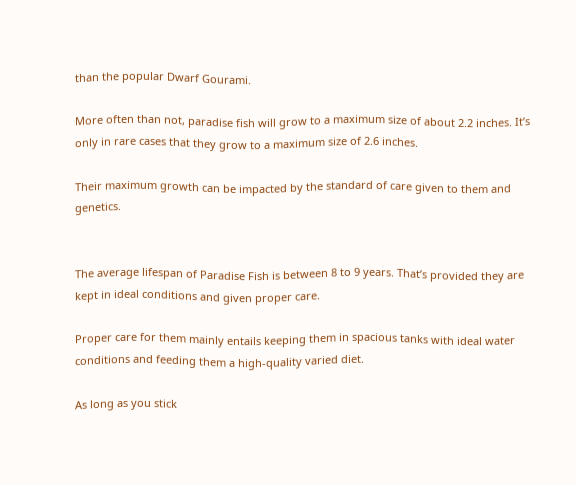than the popular Dwarf Gourami.

More often than not, paradise fish will grow to a maximum size of about 2.2 inches. It’s only in rare cases that they grow to a maximum size of 2.6 inches.

Their maximum growth can be impacted by the standard of care given to them and genetics.


The average lifespan of Paradise Fish is between 8 to 9 years. That’s provided they are kept in ideal conditions and given proper care.

Proper care for them mainly entails keeping them in spacious tanks with ideal water conditions and feeding them a high-quality varied diet.

As long as you stick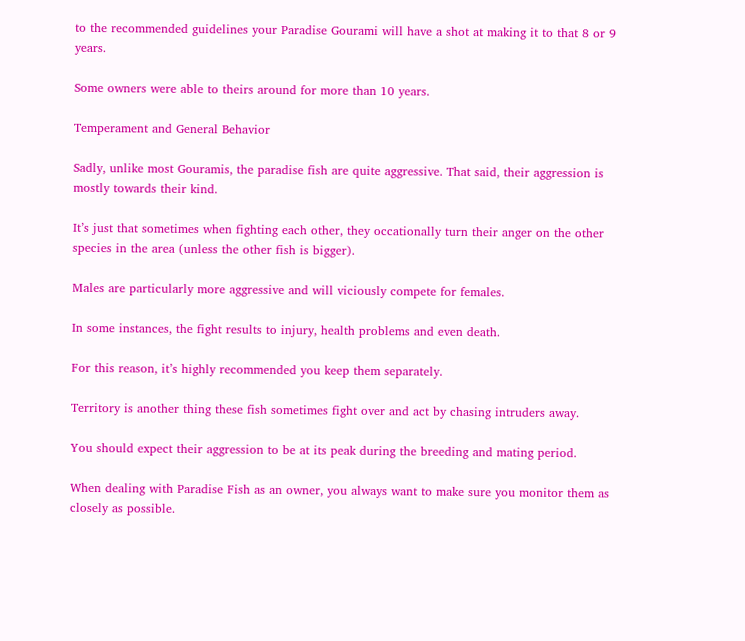to the recommended guidelines your Paradise Gourami will have a shot at making it to that 8 or 9 years.

Some owners were able to theirs around for more than 10 years.

Temperament and General Behavior

Sadly, unlike most Gouramis, the paradise fish are quite aggressive. That said, their aggression is mostly towards their kind.

It’s just that sometimes when fighting each other, they occationally turn their anger on the other species in the area (unless the other fish is bigger).

Males are particularly more aggressive and will viciously compete for females.

In some instances, the fight results to injury, health problems and even death.

For this reason, it’s highly recommended you keep them separately.

Territory is another thing these fish sometimes fight over and act by chasing intruders away.

You should expect their aggression to be at its peak during the breeding and mating period.

When dealing with Paradise Fish as an owner, you always want to make sure you monitor them as closely as possible.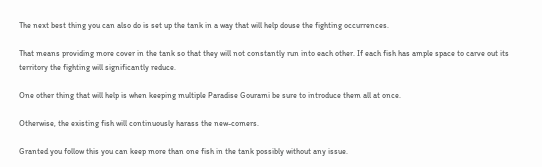The next best thing you can also do is set up the tank in a way that will help douse the fighting occurrences.

That means providing more cover in the tank so that they will not constantly run into each other. If each fish has ample space to carve out its territory the fighting will significantly reduce.

One other thing that will help is when keeping multiple Paradise Gourami be sure to introduce them all at once.

Otherwise, the existing fish will continuously harass the new-comers.

Granted you follow this you can keep more than one fish in the tank possibly without any issue.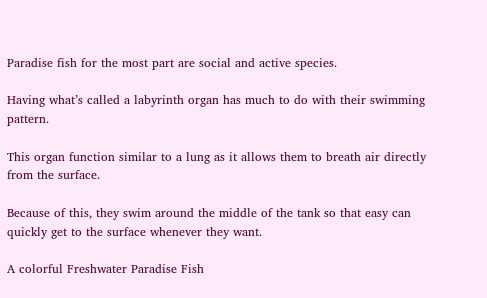Paradise fish for the most part are social and active species.

Having what’s called a labyrinth organ has much to do with their swimming pattern.

This organ function similar to a lung as it allows them to breath air directly from the surface.

Because of this, they swim around the middle of the tank so that easy can quickly get to the surface whenever they want.

A colorful Freshwater Paradise Fish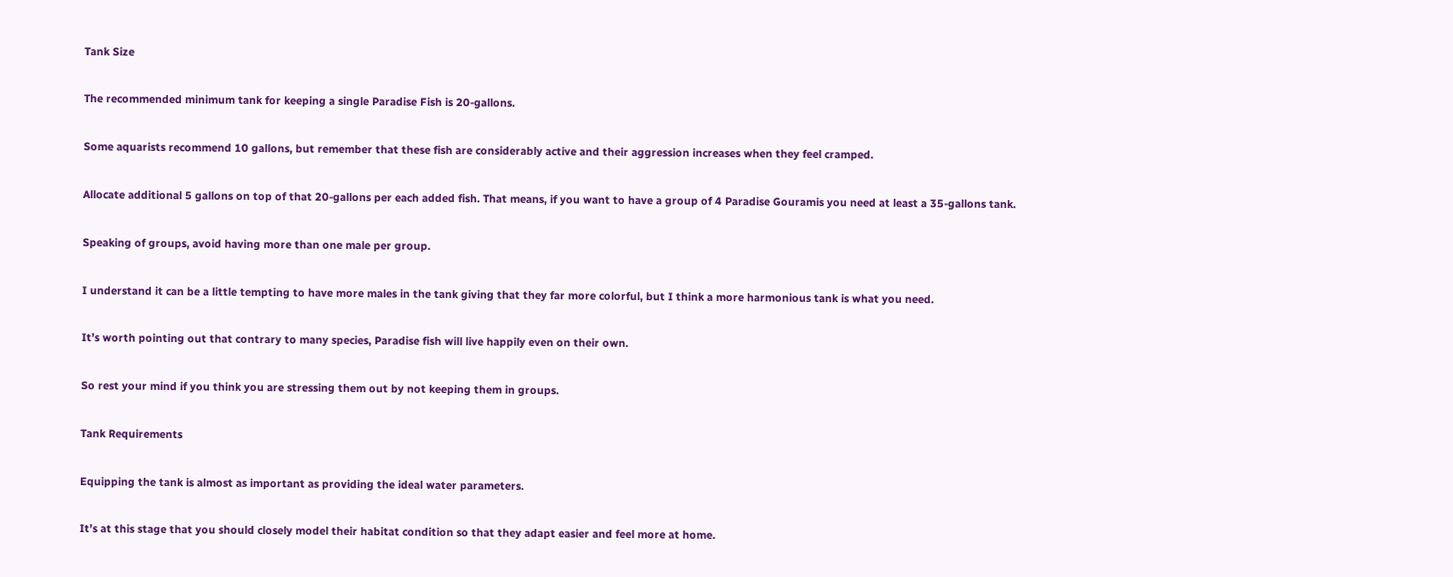Tank Size

The recommended minimum tank for keeping a single Paradise Fish is 20-gallons.

Some aquarists recommend 10 gallons, but remember that these fish are considerably active and their aggression increases when they feel cramped.

Allocate additional 5 gallons on top of that 20-gallons per each added fish. That means, if you want to have a group of 4 Paradise Gouramis you need at least a 35-gallons tank.

Speaking of groups, avoid having more than one male per group.

I understand it can be a little tempting to have more males in the tank giving that they far more colorful, but I think a more harmonious tank is what you need.

It’s worth pointing out that contrary to many species, Paradise fish will live happily even on their own.

So rest your mind if you think you are stressing them out by not keeping them in groups.

Tank Requirements

Equipping the tank is almost as important as providing the ideal water parameters.

It’s at this stage that you should closely model their habitat condition so that they adapt easier and feel more at home.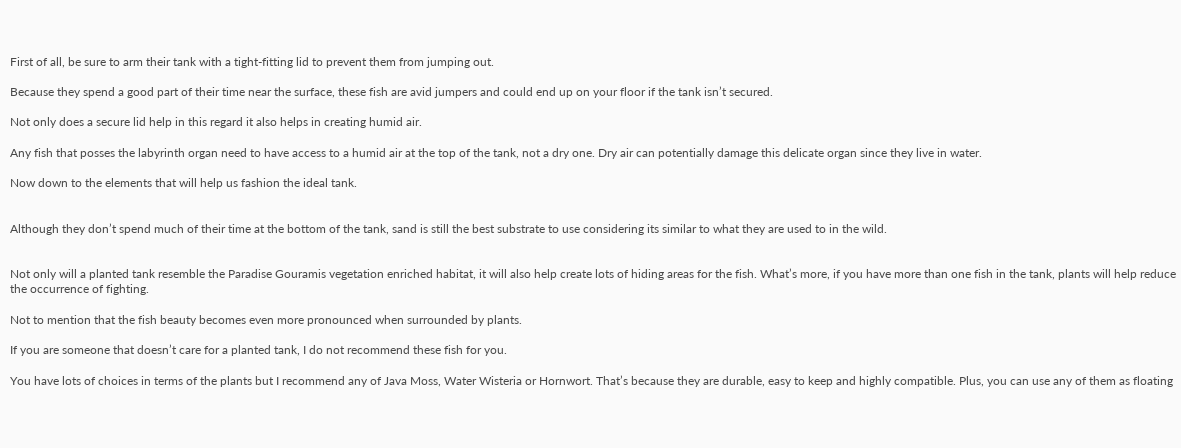First of all, be sure to arm their tank with a tight-fitting lid to prevent them from jumping out.

Because they spend a good part of their time near the surface, these fish are avid jumpers and could end up on your floor if the tank isn’t secured.

Not only does a secure lid help in this regard it also helps in creating humid air.

Any fish that posses the labyrinth organ need to have access to a humid air at the top of the tank, not a dry one. Dry air can potentially damage this delicate organ since they live in water.

Now down to the elements that will help us fashion the ideal tank.


Although they don’t spend much of their time at the bottom of the tank, sand is still the best substrate to use considering its similar to what they are used to in the wild.


Not only will a planted tank resemble the Paradise Gouramis vegetation enriched habitat, it will also help create lots of hiding areas for the fish. What’s more, if you have more than one fish in the tank, plants will help reduce the occurrence of fighting.

Not to mention that the fish beauty becomes even more pronounced when surrounded by plants.

If you are someone that doesn’t care for a planted tank, I do not recommend these fish for you.

You have lots of choices in terms of the plants but I recommend any of Java Moss, Water Wisteria or Hornwort. That’s because they are durable, easy to keep and highly compatible. Plus, you can use any of them as floating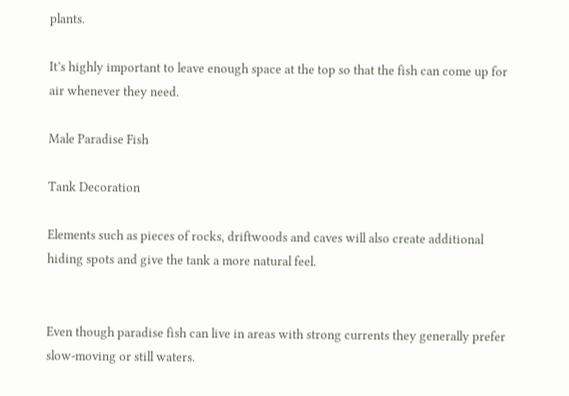plants.

It’s highly important to leave enough space at the top so that the fish can come up for air whenever they need.

Male Paradise Fish

Tank Decoration

Elements such as pieces of rocks, driftwoods and caves will also create additional hiding spots and give the tank a more natural feel.


Even though paradise fish can live in areas with strong currents they generally prefer slow-moving or still waters.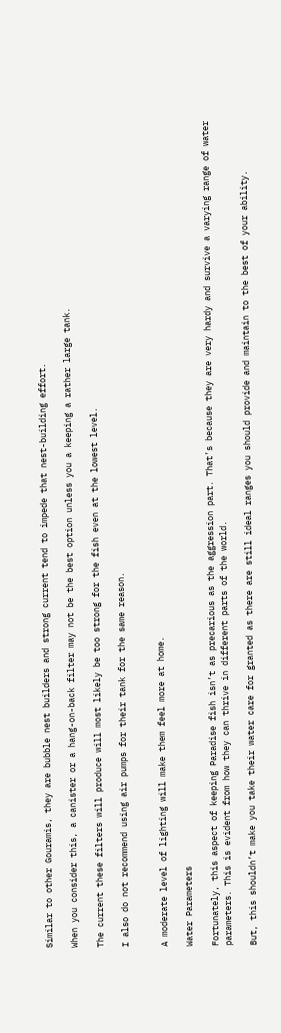Similar to other Gouramis, they are bubble nest builders and strong current tend to impede that nest-building effort.

When you consider this, a canister or a hang-on-back filter may not be the best option unless you a keeping a rather large tank.

The current these filters will produce will most likely be too strong for the fish even at the lowest level.

I also do not recommend using air pumps for their tank for the same reason.


A moderate level of lighting will make them feel more at home.

Water Parameters

Fortunately, this aspect of keeping Paradise fish isn’t as precarious as the aggression part. That’s because they are very hardy and survive a varying range of water parameters. This is evident from how they can thrive in different parts of the world.

But, this shouldn’t make you take their water care for granted as there are still ideal ranges you should provide and maintain to the best of your ability.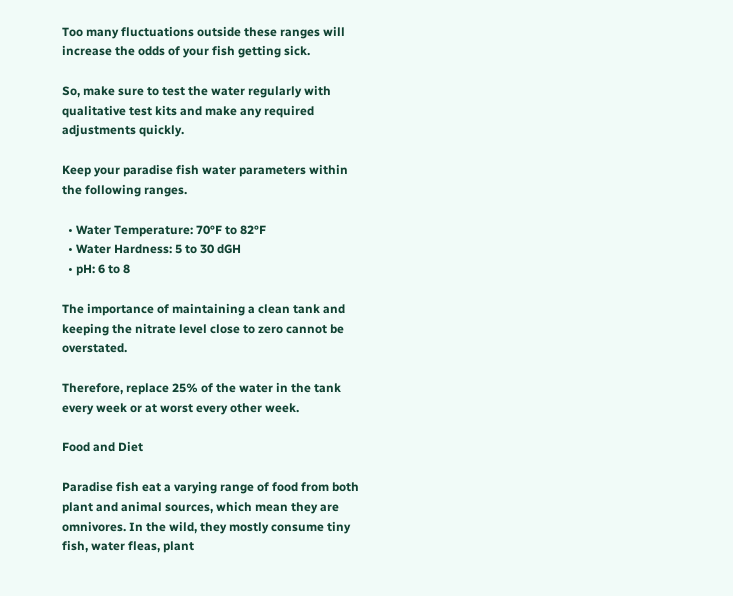Too many fluctuations outside these ranges will increase the odds of your fish getting sick.

So, make sure to test the water regularly with qualitative test kits and make any required adjustments quickly.

Keep your paradise fish water parameters within the following ranges.

  • Water Temperature: 70°F to 82°F
  • Water Hardness: 5 to 30 dGH
  • pH: 6 to 8

The importance of maintaining a clean tank and keeping the nitrate level close to zero cannot be overstated.

Therefore, replace 25% of the water in the tank every week or at worst every other week.

Food and Diet

Paradise fish eat a varying range of food from both plant and animal sources, which mean they are omnivores. In the wild, they mostly consume tiny fish, water fleas, plant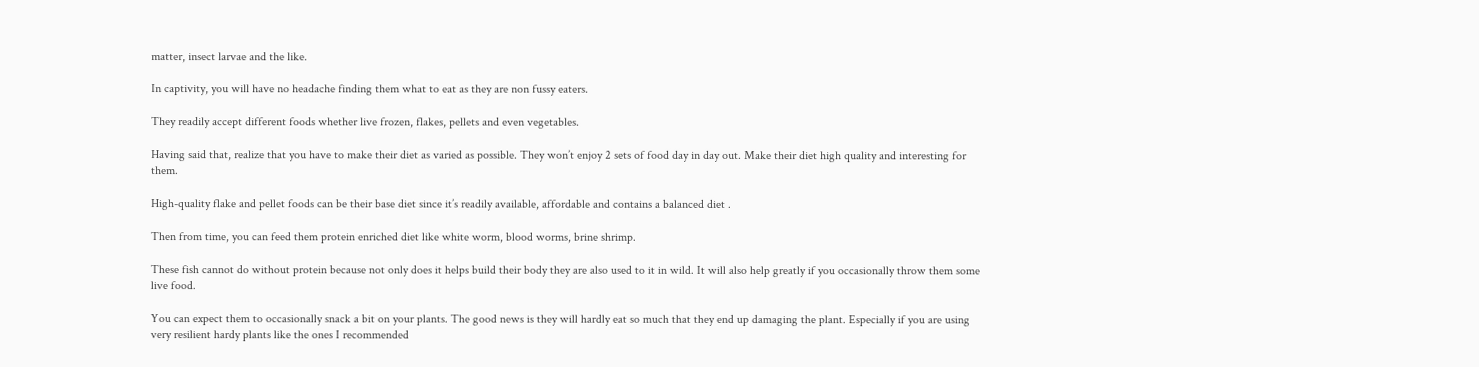matter, insect larvae and the like.

In captivity, you will have no headache finding them what to eat as they are non fussy eaters.

They readily accept different foods whether live frozen, flakes, pellets and even vegetables.

Having said that, realize that you have to make their diet as varied as possible. They won’t enjoy 2 sets of food day in day out. Make their diet high quality and interesting for them.

High-quality flake and pellet foods can be their base diet since it’s readily available, affordable and contains a balanced diet .

Then from time, you can feed them protein enriched diet like white worm, blood worms, brine shrimp.

These fish cannot do without protein because not only does it helps build their body they are also used to it in wild. It will also help greatly if you occasionally throw them some live food.

You can expect them to occasionally snack a bit on your plants. The good news is they will hardly eat so much that they end up damaging the plant. Especially if you are using very resilient hardy plants like the ones I recommended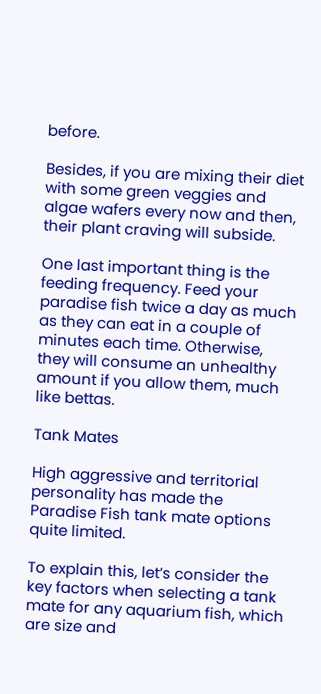before.

Besides, if you are mixing their diet with some green veggies and algae wafers every now and then, their plant craving will subside.

One last important thing is the feeding frequency. Feed your paradise fish twice a day as much as they can eat in a couple of minutes each time. Otherwise, they will consume an unhealthy amount if you allow them, much like bettas.

Tank Mates

High aggressive and territorial personality has made the Paradise Fish tank mate options quite limited.

To explain this, let’s consider the key factors when selecting a tank mate for any aquarium fish, which are size and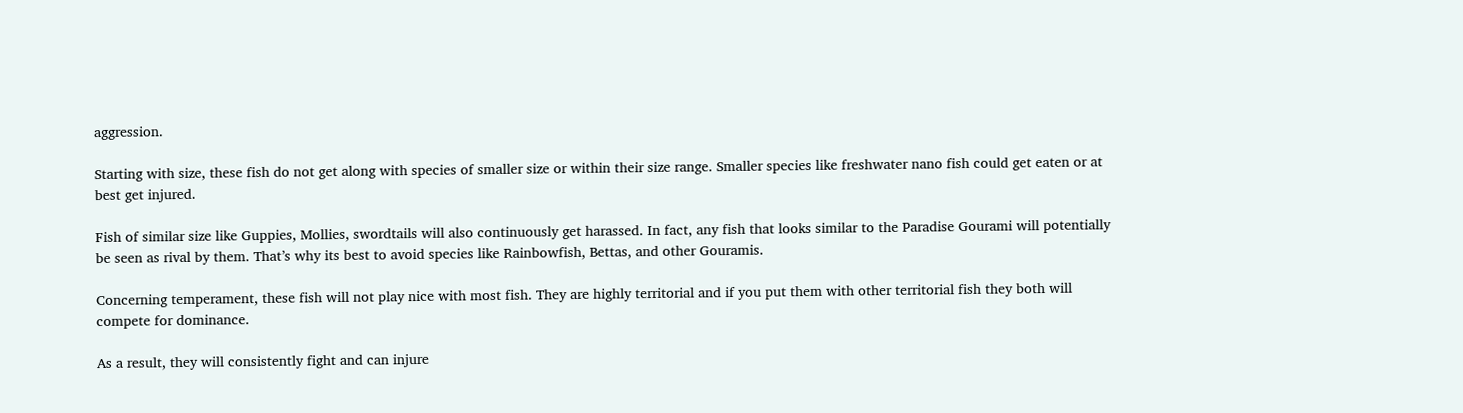aggression.

Starting with size, these fish do not get along with species of smaller size or within their size range. Smaller species like freshwater nano fish could get eaten or at best get injured.

Fish of similar size like Guppies, Mollies, swordtails will also continuously get harassed. In fact, any fish that looks similar to the Paradise Gourami will potentially be seen as rival by them. That’s why its best to avoid species like Rainbowfish, Bettas, and other Gouramis.

Concerning temperament, these fish will not play nice with most fish. They are highly territorial and if you put them with other territorial fish they both will compete for dominance.

As a result, they will consistently fight and can injure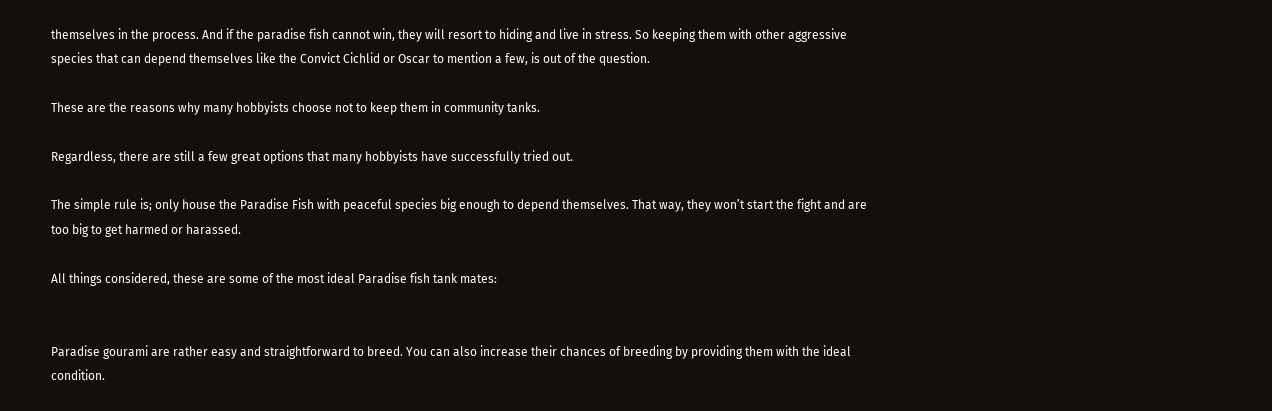themselves in the process. And if the paradise fish cannot win, they will resort to hiding and live in stress. So keeping them with other aggressive species that can depend themselves like the Convict Cichlid or Oscar to mention a few, is out of the question.

These are the reasons why many hobbyists choose not to keep them in community tanks.

Regardless, there are still a few great options that many hobbyists have successfully tried out.

The simple rule is; only house the Paradise Fish with peaceful species big enough to depend themselves. That way, they won’t start the fight and are too big to get harmed or harassed.

All things considered, these are some of the most ideal Paradise fish tank mates:


Paradise gourami are rather easy and straightforward to breed. You can also increase their chances of breeding by providing them with the ideal condition.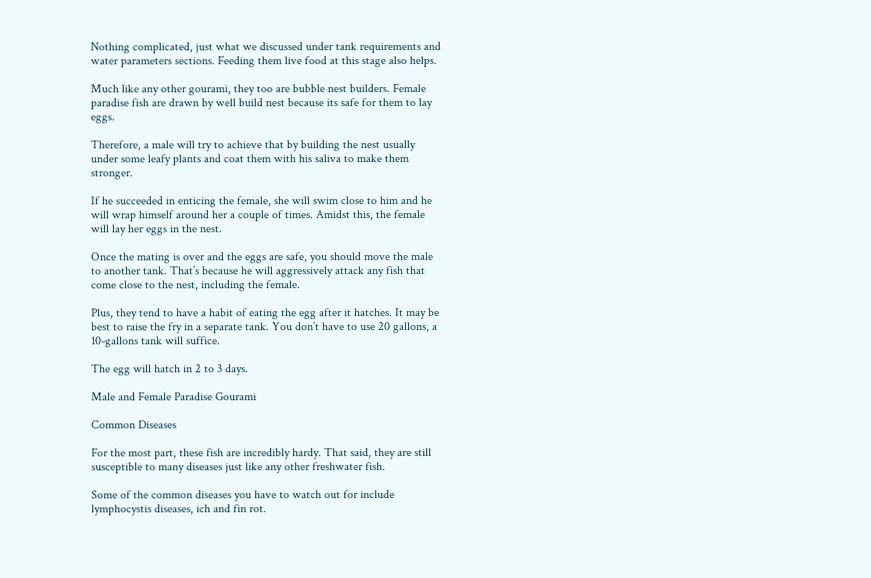Nothing complicated, just what we discussed under tank requirements and water parameters sections. Feeding them live food at this stage also helps.

Much like any other gourami, they too are bubble nest builders. Female paradise fish are drawn by well build nest because its safe for them to lay eggs.

Therefore, a male will try to achieve that by building the nest usually under some leafy plants and coat them with his saliva to make them stronger.

If he succeeded in enticing the female, she will swim close to him and he will wrap himself around her a couple of times. Amidst this, the female will lay her eggs in the nest.

Once the mating is over and the eggs are safe, you should move the male to another tank. That’s because he will aggressively attack any fish that come close to the nest, including the female.

Plus, they tend to have a habit of eating the egg after it hatches. It may be best to raise the fry in a separate tank. You don’t have to use 20 gallons, a 10-gallons tank will suffice.

The egg will hatch in 2 to 3 days.

Male and Female Paradise Gourami

Common Diseases

For the most part, these fish are incredibly hardy. That said, they are still susceptible to many diseases just like any other freshwater fish.

Some of the common diseases you have to watch out for include lymphocystis diseases, ich and fin rot.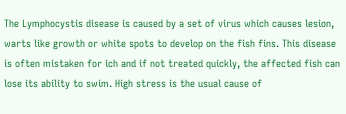The Lymphocystis disease is caused by a set of virus which causes lesion, warts like growth or white spots to develop on the fish fins. This disease is often mistaken for ich and if not treated quickly, the affected fish can lose its ability to swim. High stress is the usual cause of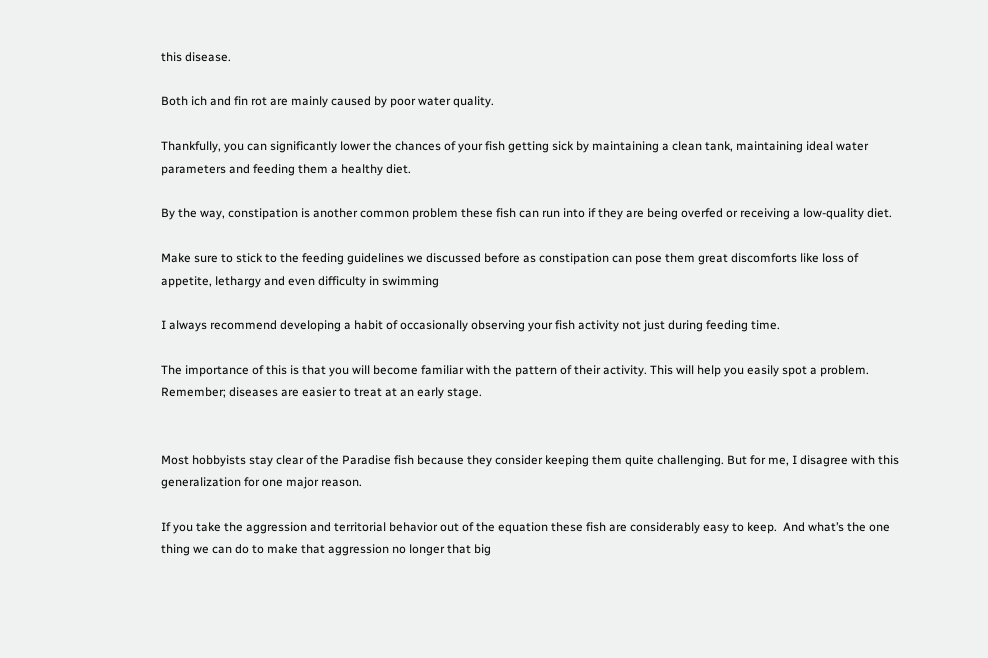this disease.

Both ich and fin rot are mainly caused by poor water quality.

Thankfully, you can significantly lower the chances of your fish getting sick by maintaining a clean tank, maintaining ideal water parameters and feeding them a healthy diet.

By the way, constipation is another common problem these fish can run into if they are being overfed or receiving a low-quality diet.

Make sure to stick to the feeding guidelines we discussed before as constipation can pose them great discomforts like loss of appetite, lethargy and even difficulty in swimming

I always recommend developing a habit of occasionally observing your fish activity not just during feeding time.

The importance of this is that you will become familiar with the pattern of their activity. This will help you easily spot a problem. Remember; diseases are easier to treat at an early stage.


Most hobbyists stay clear of the Paradise fish because they consider keeping them quite challenging. But for me, I disagree with this generalization for one major reason.

If you take the aggression and territorial behavior out of the equation these fish are considerably easy to keep.  And what’s the one thing we can do to make that aggression no longer that big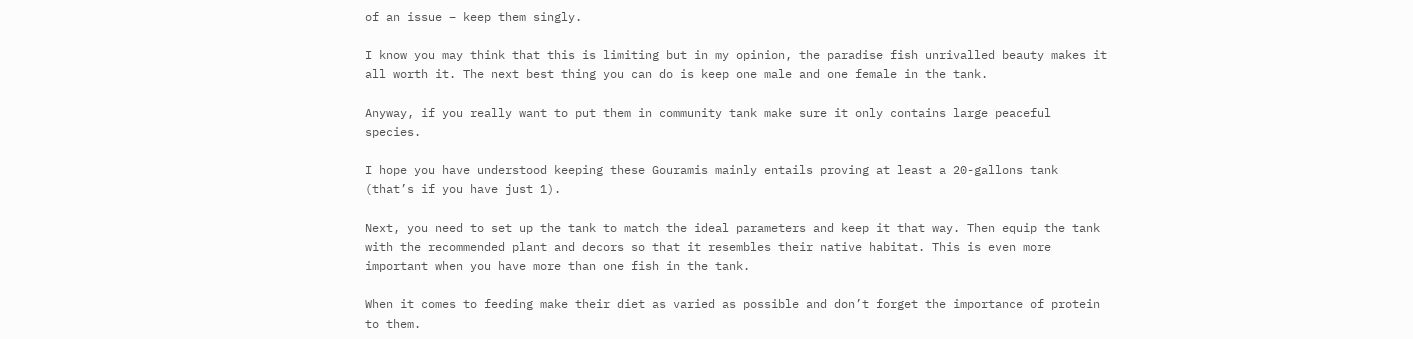of an issue – keep them singly.

I know you may think that this is limiting but in my opinion, the paradise fish unrivalled beauty makes it all worth it. The next best thing you can do is keep one male and one female in the tank.

Anyway, if you really want to put them in community tank make sure it only contains large peaceful species.

I hope you have understood keeping these Gouramis mainly entails proving at least a 20-gallons tank (that’s if you have just 1).

Next, you need to set up the tank to match the ideal parameters and keep it that way. Then equip the tank with the recommended plant and decors so that it resembles their native habitat. This is even more important when you have more than one fish in the tank.

When it comes to feeding make their diet as varied as possible and don’t forget the importance of protein to them.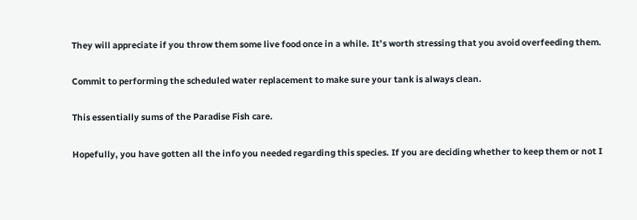They will appreciate if you throw them some live food once in a while. It’s worth stressing that you avoid overfeeding them.

Commit to performing the scheduled water replacement to make sure your tank is always clean.

This essentially sums of the Paradise Fish care.

Hopefully, you have gotten all the info you needed regarding this species. If you are deciding whether to keep them or not I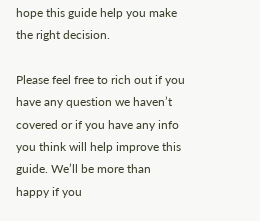hope this guide help you make the right decision.

Please feel free to rich out if you have any question we haven’t covered or if you have any info you think will help improve this guide. We’ll be more than happy if you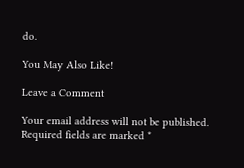do.

You May Also Like!

Leave a Comment

Your email address will not be published. Required fields are marked *